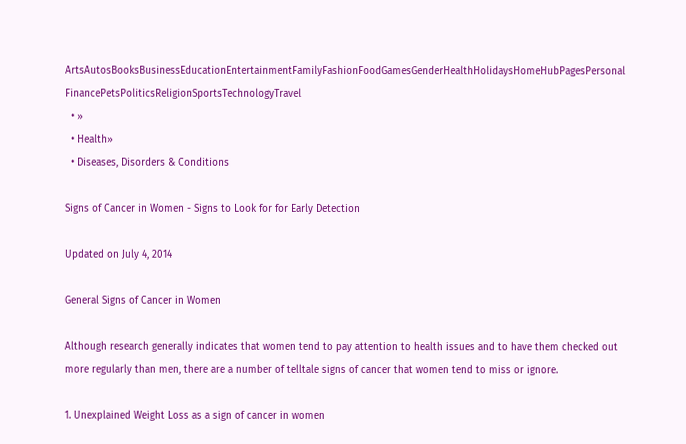ArtsAutosBooksBusinessEducationEntertainmentFamilyFashionFoodGamesGenderHealthHolidaysHomeHubPagesPersonal FinancePetsPoliticsReligionSportsTechnologyTravel
  • »
  • Health»
  • Diseases, Disorders & Conditions

Signs of Cancer in Women - Signs to Look for for Early Detection

Updated on July 4, 2014

General Signs of Cancer in Women

Although research generally indicates that women tend to pay attention to health issues and to have them checked out more regularly than men, there are a number of telltale signs of cancer that women tend to miss or ignore.

1. Unexplained Weight Loss as a sign of cancer in women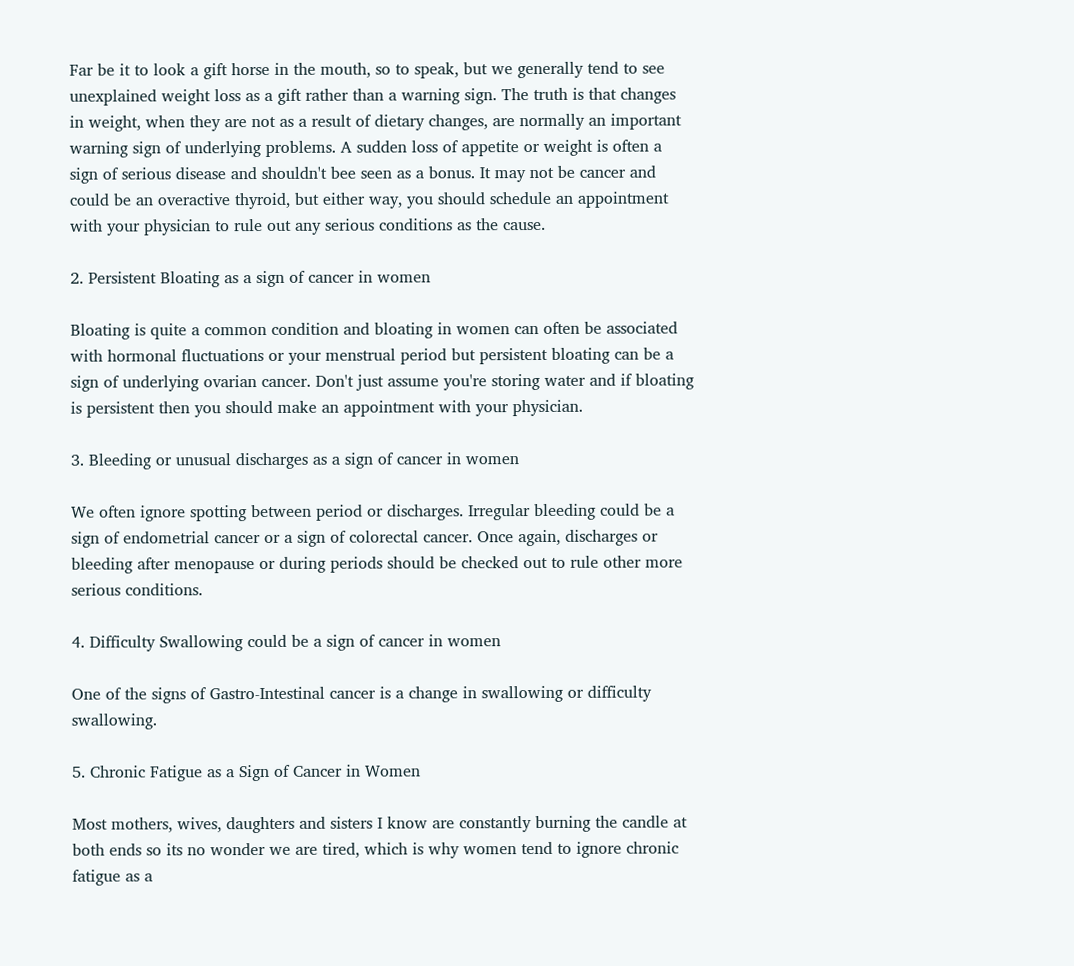Far be it to look a gift horse in the mouth, so to speak, but we generally tend to see unexplained weight loss as a gift rather than a warning sign. The truth is that changes in weight, when they are not as a result of dietary changes, are normally an important warning sign of underlying problems. A sudden loss of appetite or weight is often a sign of serious disease and shouldn't bee seen as a bonus. It may not be cancer and could be an overactive thyroid, but either way, you should schedule an appointment with your physician to rule out any serious conditions as the cause.

2. Persistent Bloating as a sign of cancer in women

Bloating is quite a common condition and bloating in women can often be associated with hormonal fluctuations or your menstrual period but persistent bloating can be a sign of underlying ovarian cancer. Don't just assume you're storing water and if bloating is persistent then you should make an appointment with your physician.

3. Bleeding or unusual discharges as a sign of cancer in women

We often ignore spotting between period or discharges. Irregular bleeding could be a sign of endometrial cancer or a sign of colorectal cancer. Once again, discharges or bleeding after menopause or during periods should be checked out to rule other more serious conditions.

4. Difficulty Swallowing could be a sign of cancer in women

One of the signs of Gastro-Intestinal cancer is a change in swallowing or difficulty swallowing.

5. Chronic Fatigue as a Sign of Cancer in Women

Most mothers, wives, daughters and sisters I know are constantly burning the candle at both ends so its no wonder we are tired, which is why women tend to ignore chronic fatigue as a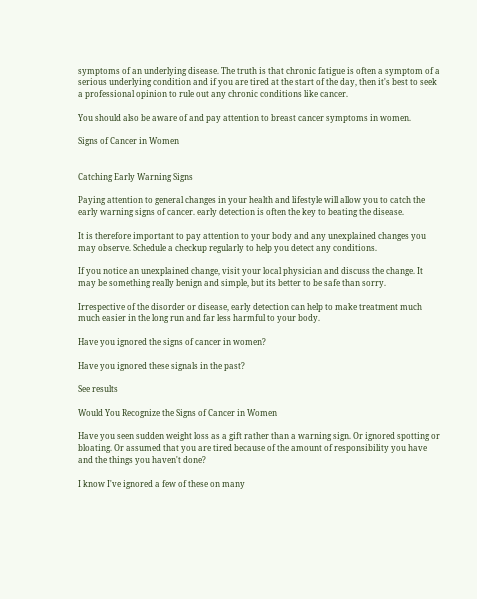symptoms of an underlying disease. The truth is that chronic fatigue is often a symptom of a serious underlying condition and if you are tired at the start of the day, then it's best to seek a professional opinion to rule out any chronic conditions like cancer.

You should also be aware of and pay attention to breast cancer symptoms in women.

Signs of Cancer in Women


Catching Early Warning Signs

Paying attention to general changes in your health and lifestyle will allow you to catch the early warning signs of cancer. early detection is often the key to beating the disease.

It is therefore important to pay attention to your body and any unexplained changes you may observe. Schedule a checkup regularly to help you detect any conditions.

If you notice an unexplained change, visit your local physician and discuss the change. It may be something really benign and simple, but its better to be safe than sorry.

Irrespective of the disorder or disease, early detection can help to make treatment much much easier in the long run and far less harmful to your body.

Have you ignored the signs of cancer in women?

Have you ignored these signals in the past?

See results

Would You Recognize the Signs of Cancer in Women

Have you seen sudden weight loss as a gift rather than a warning sign. Or ignored spotting or bloating. Or assumed that you are tired because of the amount of responsibility you have and the things you haven't done?

I know I've ignored a few of these on many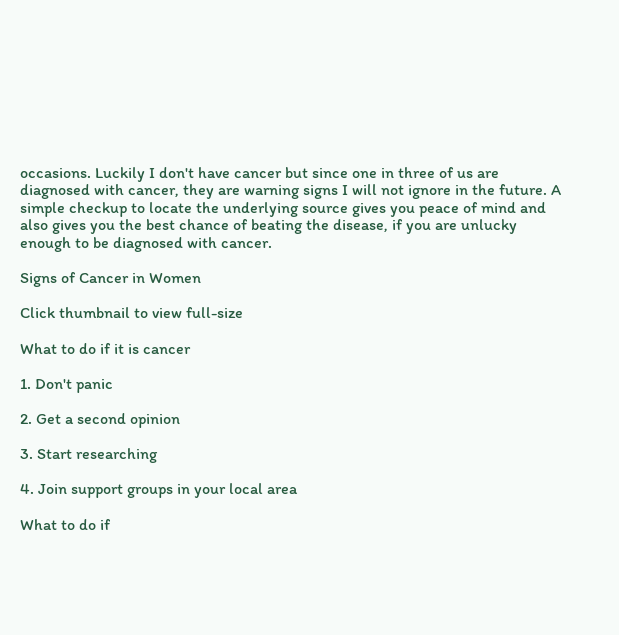occasions. Luckily I don't have cancer but since one in three of us are diagnosed with cancer, they are warning signs I will not ignore in the future. A simple checkup to locate the underlying source gives you peace of mind and also gives you the best chance of beating the disease, if you are unlucky enough to be diagnosed with cancer.

Signs of Cancer in Women

Click thumbnail to view full-size

What to do if it is cancer

1. Don't panic

2. Get a second opinion

3. Start researching

4. Join support groups in your local area

What to do if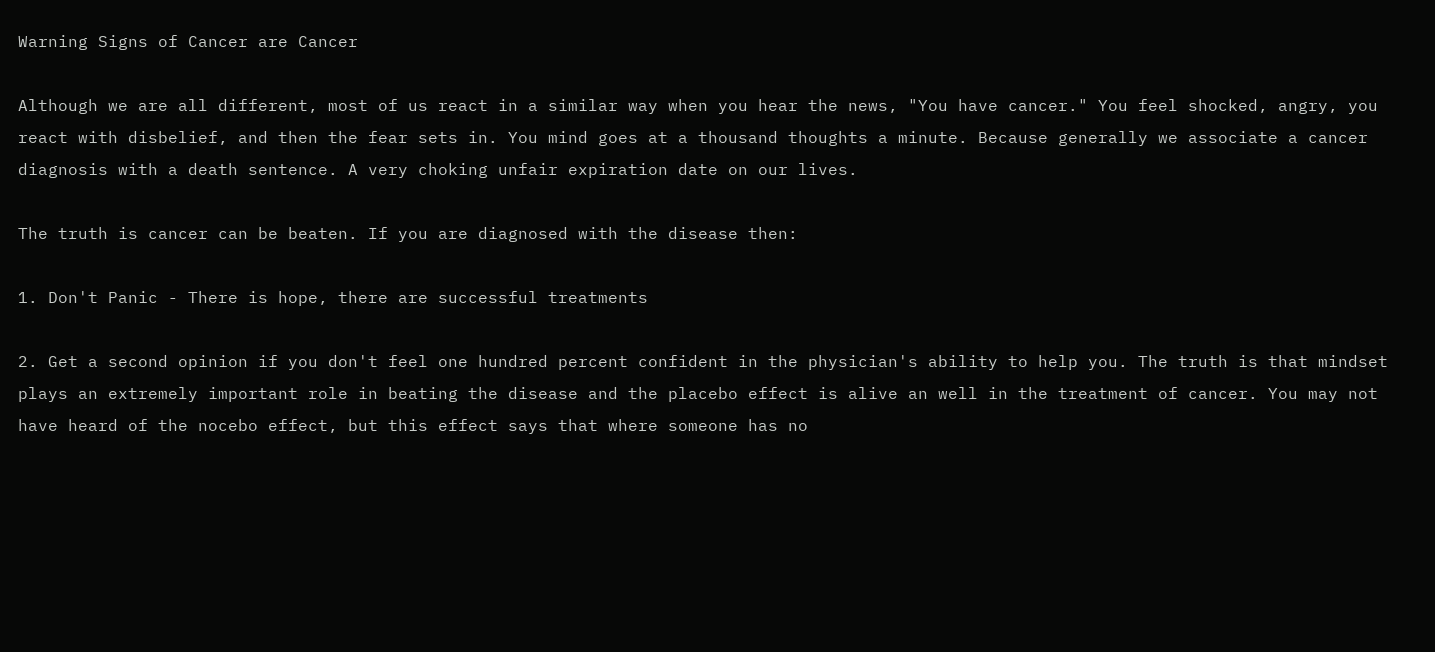Warning Signs of Cancer are Cancer

Although we are all different, most of us react in a similar way when you hear the news, "You have cancer." You feel shocked, angry, you react with disbelief, and then the fear sets in. You mind goes at a thousand thoughts a minute. Because generally we associate a cancer diagnosis with a death sentence. A very choking unfair expiration date on our lives.

The truth is cancer can be beaten. If you are diagnosed with the disease then:

1. Don't Panic - There is hope, there are successful treatments

2. Get a second opinion if you don't feel one hundred percent confident in the physician's ability to help you. The truth is that mindset plays an extremely important role in beating the disease and the placebo effect is alive an well in the treatment of cancer. You may not have heard of the nocebo effect, but this effect says that where someone has no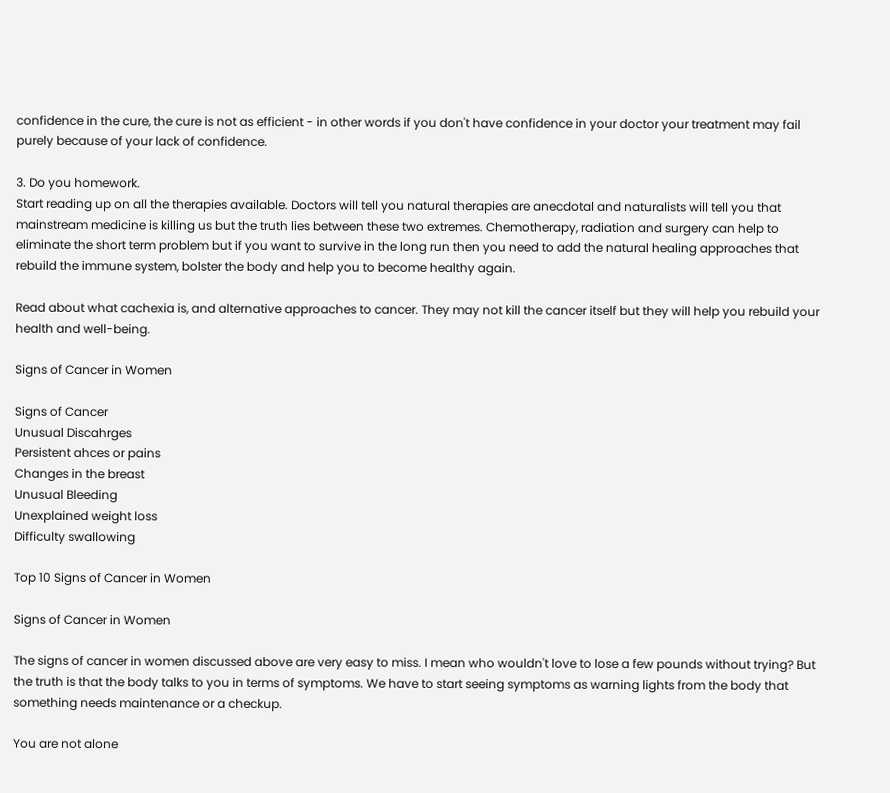confidence in the cure, the cure is not as efficient - in other words if you don't have confidence in your doctor your treatment may fail purely because of your lack of confidence.

3. Do you homework.
Start reading up on all the therapies available. Doctors will tell you natural therapies are anecdotal and naturalists will tell you that mainstream medicine is killing us but the truth lies between these two extremes. Chemotherapy, radiation and surgery can help to eliminate the short term problem but if you want to survive in the long run then you need to add the natural healing approaches that rebuild the immune system, bolster the body and help you to become healthy again.

Read about what cachexia is, and alternative approaches to cancer. They may not kill the cancer itself but they will help you rebuild your health and well-being.

Signs of Cancer in Women

Signs of Cancer
Unusual Discahrges
Persistent ahces or pains
Changes in the breast
Unusual Bleeding
Unexplained weight loss
Difficulty swallowing

Top 10 Signs of Cancer in Women

Signs of Cancer in Women

The signs of cancer in women discussed above are very easy to miss. I mean who wouldn't love to lose a few pounds without trying? But the truth is that the body talks to you in terms of symptoms. We have to start seeing symptoms as warning lights from the body that something needs maintenance or a checkup.

You are not alone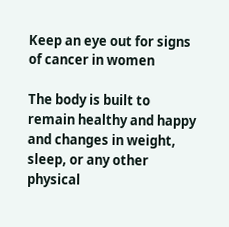Keep an eye out for signs of cancer in women

The body is built to remain healthy and happy and changes in weight, sleep, or any other physical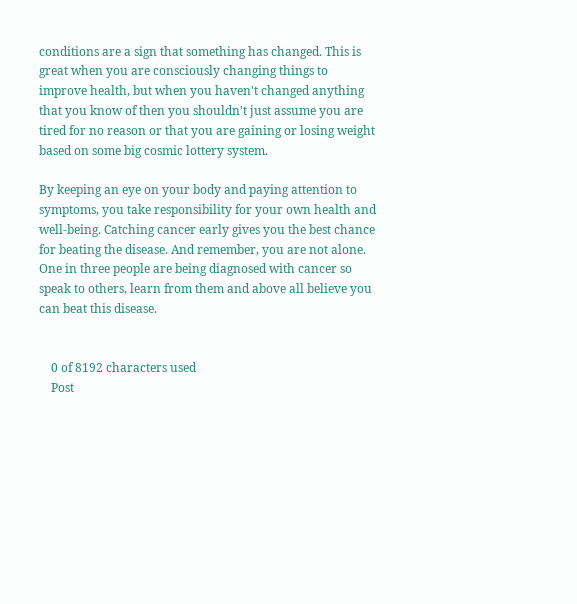conditions are a sign that something has changed. This is great when you are consciously changing things to improve health, but when you haven't changed anything that you know of then you shouldn't just assume you are tired for no reason or that you are gaining or losing weight based on some big cosmic lottery system.

By keeping an eye on your body and paying attention to symptoms, you take responsibility for your own health and well-being. Catching cancer early gives you the best chance for beating the disease. And remember, you are not alone. One in three people are being diagnosed with cancer so speak to others, learn from them and above all believe you can beat this disease.


    0 of 8192 characters used
    Post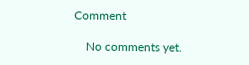Comment

    No comments yet.